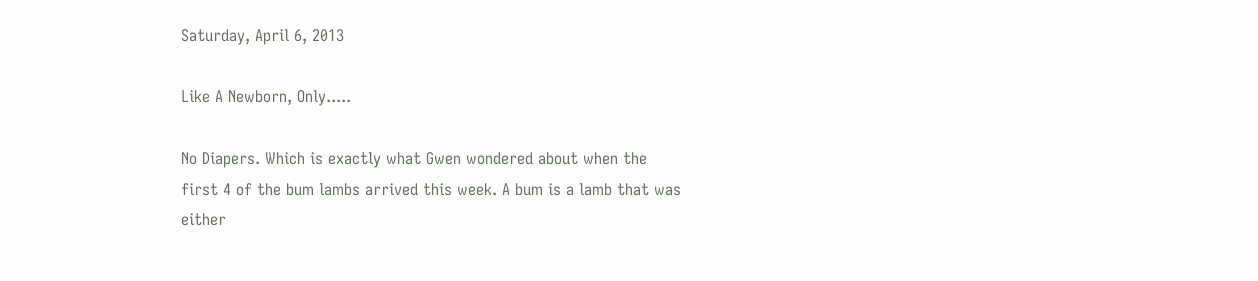Saturday, April 6, 2013

Like A Newborn, Only.....

No Diapers. Which is exactly what Gwen wondered about when the first 4 of the bum lambs arrived this week. A bum is a lamb that was either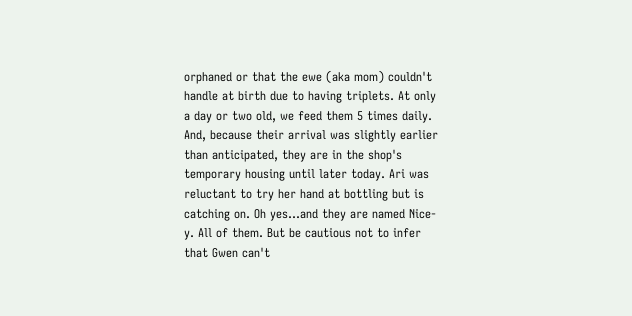orphaned or that the ewe (aka mom) couldn't handle at birth due to having triplets. At only a day or two old, we feed them 5 times daily. And, because their arrival was slightly earlier than anticipated, they are in the shop's temporary housing until later today. Ari was reluctant to try her hand at bottling but is catching on. Oh yes...and they are named Nice-y. All of them. But be cautious not to infer that Gwen can't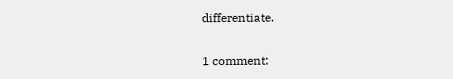differentiate.

1 comment: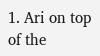1. Ari on top of the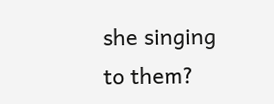she singing to them?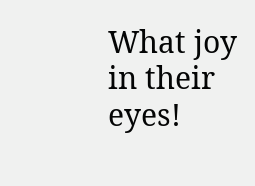What joy in their eyes!